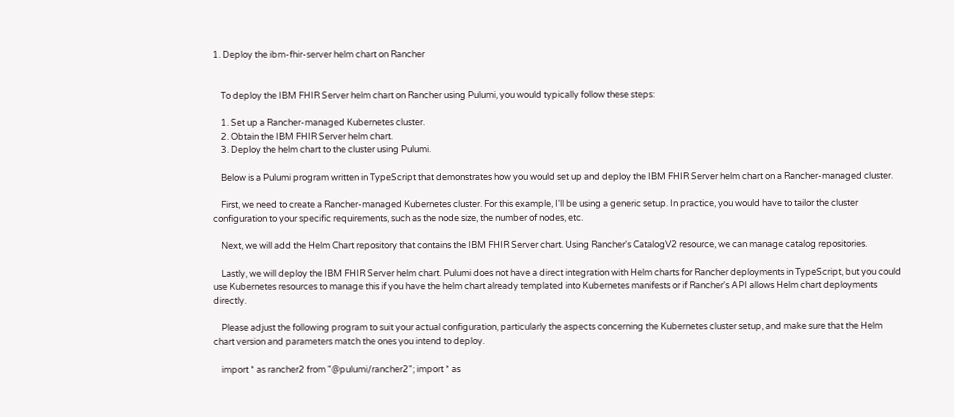1. Deploy the ibm-fhir-server helm chart on Rancher


    To deploy the IBM FHIR Server helm chart on Rancher using Pulumi, you would typically follow these steps:

    1. Set up a Rancher-managed Kubernetes cluster.
    2. Obtain the IBM FHIR Server helm chart.
    3. Deploy the helm chart to the cluster using Pulumi.

    Below is a Pulumi program written in TypeScript that demonstrates how you would set up and deploy the IBM FHIR Server helm chart on a Rancher-managed cluster.

    First, we need to create a Rancher-managed Kubernetes cluster. For this example, I'll be using a generic setup. In practice, you would have to tailor the cluster configuration to your specific requirements, such as the node size, the number of nodes, etc.

    Next, we will add the Helm Chart repository that contains the IBM FHIR Server chart. Using Rancher's CatalogV2 resource, we can manage catalog repositories.

    Lastly, we will deploy the IBM FHIR Server helm chart. Pulumi does not have a direct integration with Helm charts for Rancher deployments in TypeScript, but you could use Kubernetes resources to manage this if you have the helm chart already templated into Kubernetes manifests or if Rancher's API allows Helm chart deployments directly.

    Please adjust the following program to suit your actual configuration, particularly the aspects concerning the Kubernetes cluster setup, and make sure that the Helm chart version and parameters match the ones you intend to deploy.

    import * as rancher2 from "@pulumi/rancher2"; import * as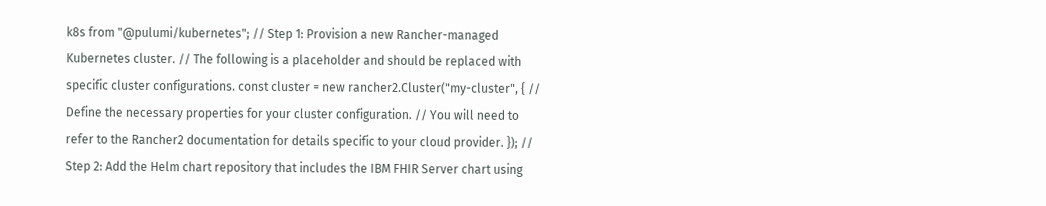k8s from "@pulumi/kubernetes"; // Step 1: Provision a new Rancher-managed Kubernetes cluster. // The following is a placeholder and should be replaced with specific cluster configurations. const cluster = new rancher2.Cluster("my-cluster", { // Define the necessary properties for your cluster configuration. // You will need to refer to the Rancher2 documentation for details specific to your cloud provider. }); // Step 2: Add the Helm chart repository that includes the IBM FHIR Server chart using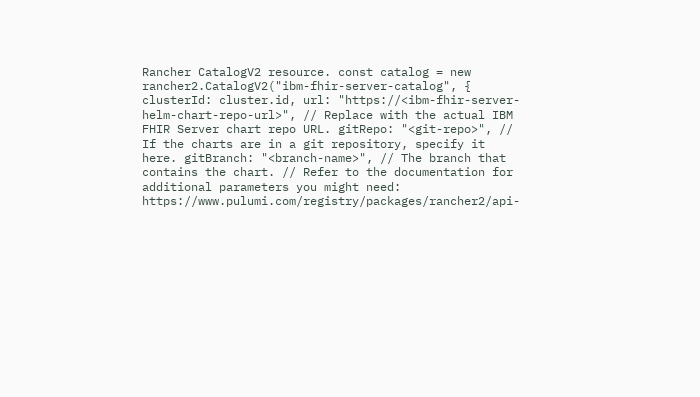Rancher CatalogV2 resource. const catalog = new rancher2.CatalogV2("ibm-fhir-server-catalog", { clusterId: cluster.id, url: "https://<ibm-fhir-server-helm-chart-repo-url>", // Replace with the actual IBM FHIR Server chart repo URL. gitRepo: "<git-repo>", // If the charts are in a git repository, specify it here. gitBranch: "<branch-name>", // The branch that contains the chart. // Refer to the documentation for additional parameters you might need: https://www.pulumi.com/registry/packages/rancher2/api-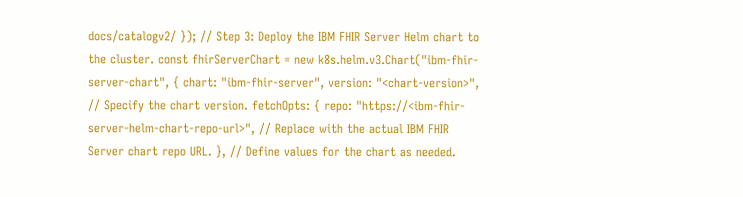docs/catalogv2/ }); // Step 3: Deploy the IBM FHIR Server Helm chart to the cluster. const fhirServerChart = new k8s.helm.v3.Chart("ibm-fhir-server-chart", { chart: "ibm-fhir-server", version: "<chart-version>", // Specify the chart version. fetchOpts: { repo: "https://<ibm-fhir-server-helm-chart-repo-url>", // Replace with the actual IBM FHIR Server chart repo URL. }, // Define values for the chart as needed.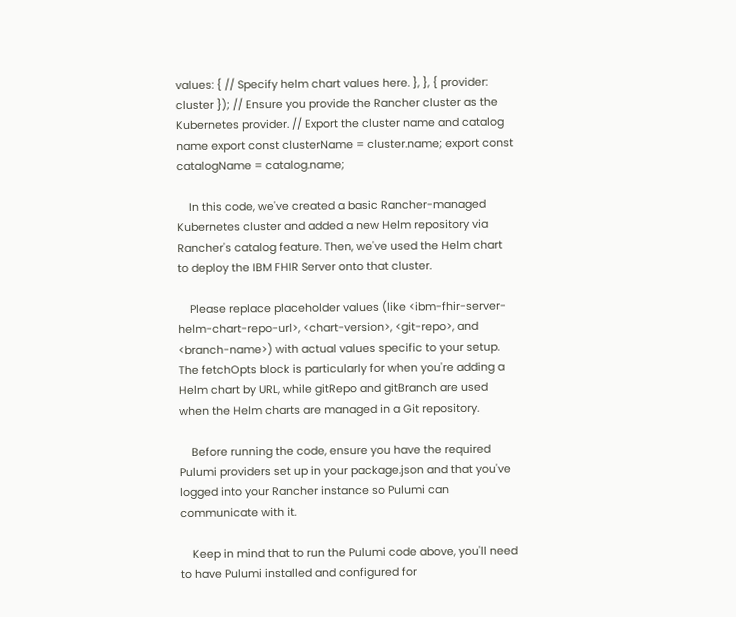values: { // Specify helm chart values here. }, }, { provider: cluster }); // Ensure you provide the Rancher cluster as the Kubernetes provider. // Export the cluster name and catalog name export const clusterName = cluster.name; export const catalogName = catalog.name;

    In this code, we've created a basic Rancher-managed Kubernetes cluster and added a new Helm repository via Rancher's catalog feature. Then, we've used the Helm chart to deploy the IBM FHIR Server onto that cluster.

    Please replace placeholder values (like <ibm-fhir-server-helm-chart-repo-url>, <chart-version>, <git-repo>, and <branch-name>) with actual values specific to your setup. The fetchOpts block is particularly for when you're adding a Helm chart by URL, while gitRepo and gitBranch are used when the Helm charts are managed in a Git repository.

    Before running the code, ensure you have the required Pulumi providers set up in your package.json and that you've logged into your Rancher instance so Pulumi can communicate with it.

    Keep in mind that to run the Pulumi code above, you'll need to have Pulumi installed and configured for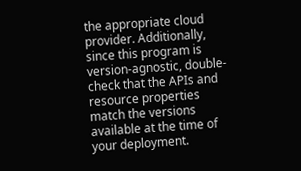the appropriate cloud provider. Additionally, since this program is version-agnostic, double-check that the APIs and resource properties match the versions available at the time of your deployment.